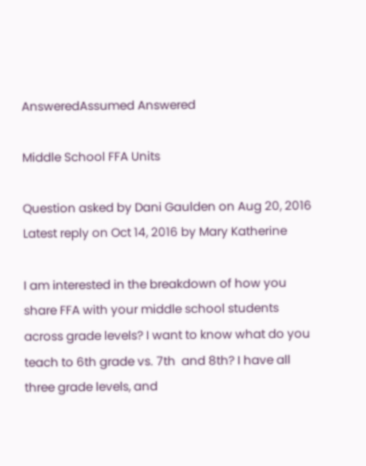AnsweredAssumed Answered

Middle School FFA Units

Question asked by Dani Gaulden on Aug 20, 2016
Latest reply on Oct 14, 2016 by Mary Katherine

I am interested in the breakdown of how you share FFA with your middle school students across grade levels? I want to know what do you teach to 6th grade vs. 7th  and 8th? I have all three grade levels, and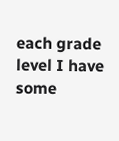each grade level I have some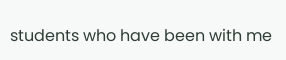students who have been with me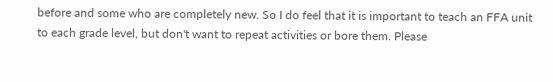before and some who are completely new. So I do feel that it is important to teach an FFA unit to each grade level, but don't want to repeat activities or bore them. Please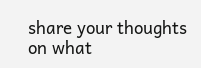share your thoughts on what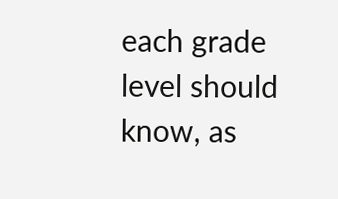each grade level should know, as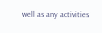well as any activities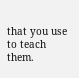that you use to teach them.